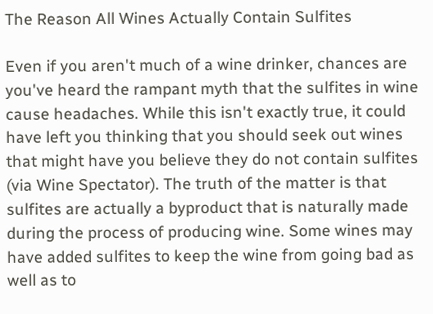The Reason All Wines Actually Contain Sulfites

Even if you aren't much of a wine drinker, chances are you've heard the rampant myth that the sulfites in wine cause headaches. While this isn't exactly true, it could have left you thinking that you should seek out wines that might have you believe they do not contain sulfites (via Wine Spectator). The truth of the matter is that sulfites are actually a byproduct that is naturally made during the process of producing wine. Some wines may have added sulfites to keep the wine from going bad as well as to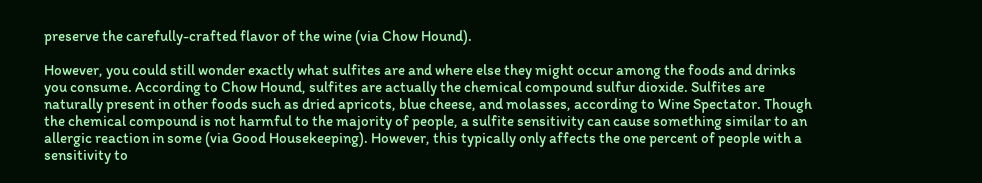preserve the carefully-crafted flavor of the wine (via Chow Hound).

However, you could still wonder exactly what sulfites are and where else they might occur among the foods and drinks you consume. According to Chow Hound, sulfites are actually the chemical compound sulfur dioxide. Sulfites are naturally present in other foods such as dried apricots, blue cheese, and molasses, according to Wine Spectator. Though the chemical compound is not harmful to the majority of people, a sulfite sensitivity can cause something similar to an allergic reaction in some (via Good Housekeeping). However, this typically only affects the one percent of people with a sensitivity to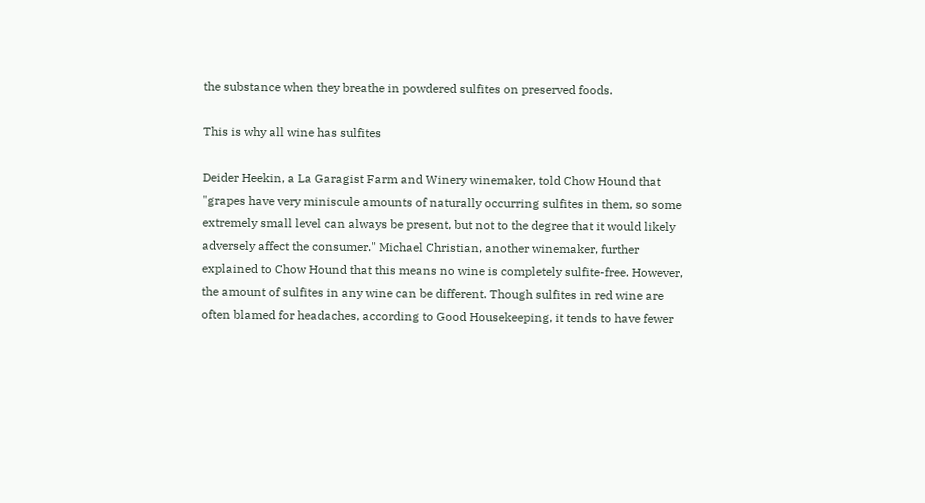the substance when they breathe in powdered sulfites on preserved foods.

This is why all wine has sulfites

Deider Heekin, a La Garagist Farm and Winery winemaker, told Chow Hound that "grapes have very miniscule amounts of naturally occurring sulfites in them, so some extremely small level can always be present, but not to the degree that it would likely adversely affect the consumer." Michael Christian, another winemaker, further explained to Chow Hound that this means no wine is completely sulfite-free. However, the amount of sulfites in any wine can be different. Though sulfites in red wine are often blamed for headaches, according to Good Housekeeping, it tends to have fewer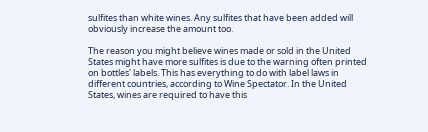sulfites than white wines. Any sulfites that have been added will obviously increase the amount too.

The reason you might believe wines made or sold in the United States might have more sulfites is due to the warning often printed on bottles' labels. This has everything to do with label laws in different countries, according to Wine Spectator. In the United States, wines are required to have this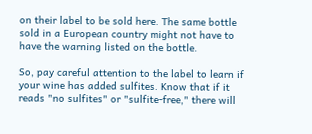on their label to be sold here. The same bottle sold in a European country might not have to have the warning listed on the bottle.

So, pay careful attention to the label to learn if your wine has added sulfites. Know that if it reads "no sulfites" or "sulfite-free," there will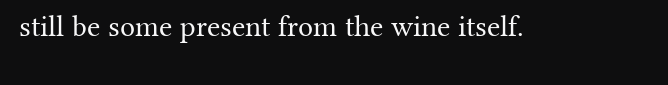still be some present from the wine itself.